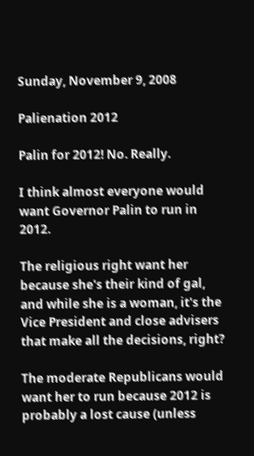Sunday, November 9, 2008

Palienation 2012

Palin for 2012! No. Really.

I think almost everyone would want Governor Palin to run in 2012.

The religious right want her because she's their kind of gal, and while she is a woman, it's the Vice President and close advisers that make all the decisions, right?

The moderate Republicans would want her to run because 2012 is probably a lost cause (unless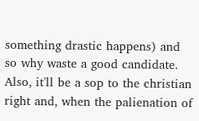something drastic happens) and so why waste a good candidate. Also, it'll be a sop to the christian right and, when the palienation of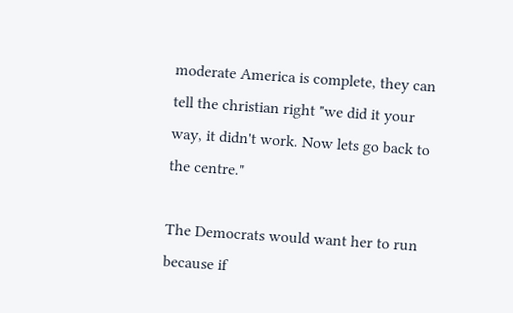moderate America is complete, they can tell the christian right "we did it your way, it didn't work. Now lets go back to the centre."

The Democrats would want her to run because if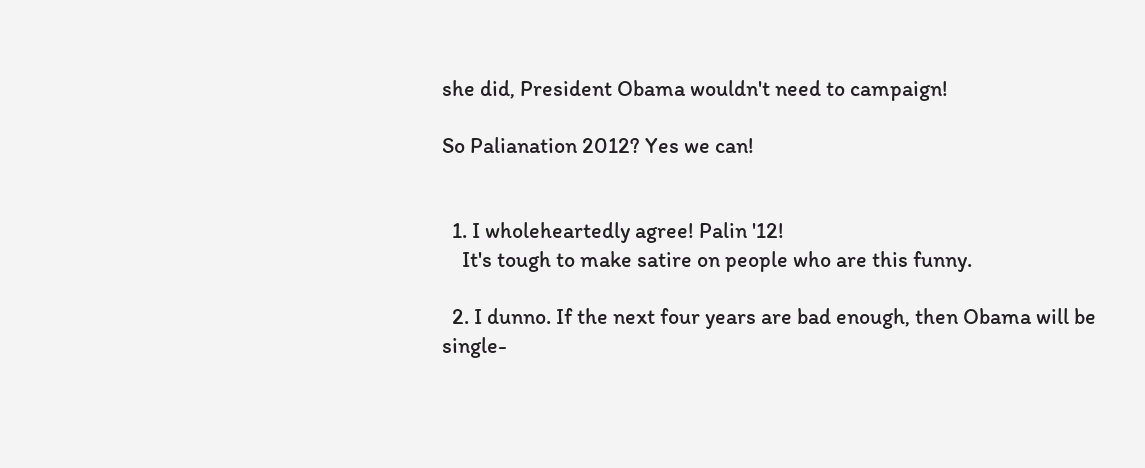she did, President Obama wouldn't need to campaign!

So Palianation 2012? Yes we can!


  1. I wholeheartedly agree! Palin '12!
    It's tough to make satire on people who are this funny.

  2. I dunno. If the next four years are bad enough, then Obama will be single-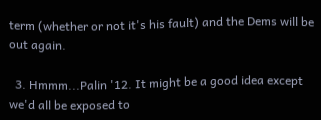term (whether or not it's his fault) and the Dems will be out again.

  3. Hmmm...Palin '12. It might be a good idea except we'd all be exposed to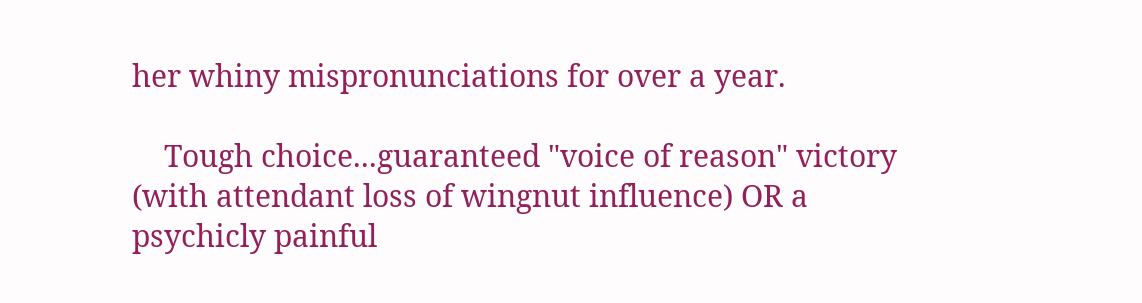her whiny mispronunciations for over a year.

    Tough choice...guaranteed "voice of reason" victory (with attendant loss of wingnut influence) OR a psychicly painful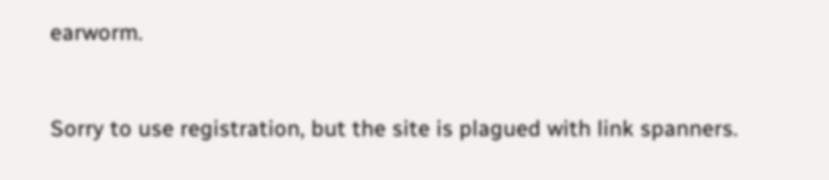earworm.



Sorry to use registration, but the site is plagued with link spanners.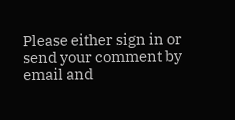Please either sign in or send your comment by email and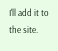I'll add it to the site.